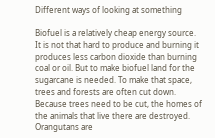Different ways of looking at something

Biofuel is a relatively cheap energy source. It is not that hard to produce and burning it produces less carbon dioxide than burning coal or oil. But to make biofuel land for the sugarcane is needed. To make that space, trees and forests are often cut down. Because trees need to be cut, the homes of the animals that live there are destroyed.
Orangutans are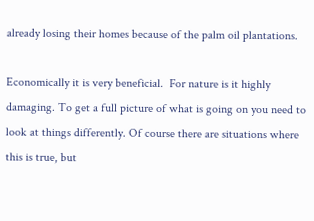already losing their homes because of the palm oil plantations.

Economically it is very beneficial.  For nature is it highly damaging. To get a full picture of what is going on you need to look at things differently. Of course there are situations where this is true, but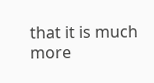that it is much more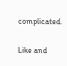complicated.

Like and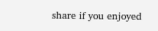share if you enjoyed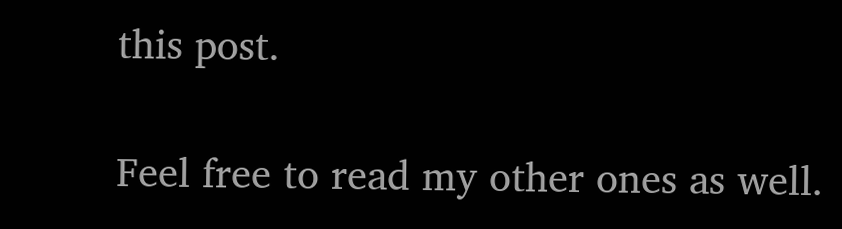this post.

Feel free to read my other ones as well.